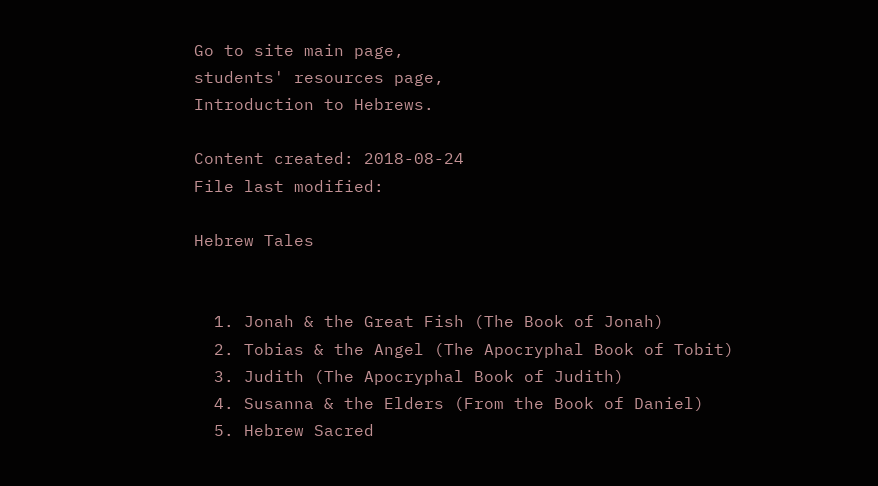Go to site main page,
students' resources page,
Introduction to Hebrews.

Content created: 2018-08-24
File last modified:

Hebrew Tales


  1. Jonah & the Great Fish (The Book of Jonah)
  2. Tobias & the Angel (The Apocryphal Book of Tobit)
  3. Judith (The Apocryphal Book of Judith)
  4. Susanna & the Elders (From the Book of Daniel)
  5. Hebrew Sacred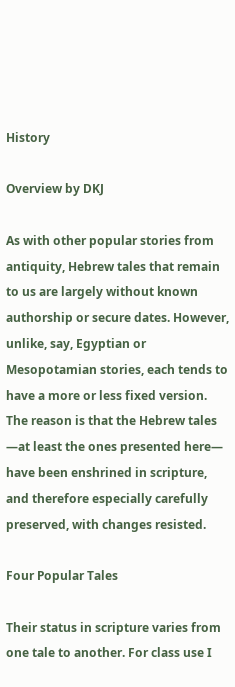History

Overview by DKJ

As with other popular stories from antiquity, Hebrew tales that remain to us are largely without known authorship or secure dates. However, unlike, say, Egyptian or Mesopotamian stories, each tends to have a more or less fixed version. The reason is that the Hebrew tales —at least the ones presented here— have been enshrined in scripture, and therefore especially carefully preserved, with changes resisted.

Four Popular Tales

Their status in scripture varies from one tale to another. For class use I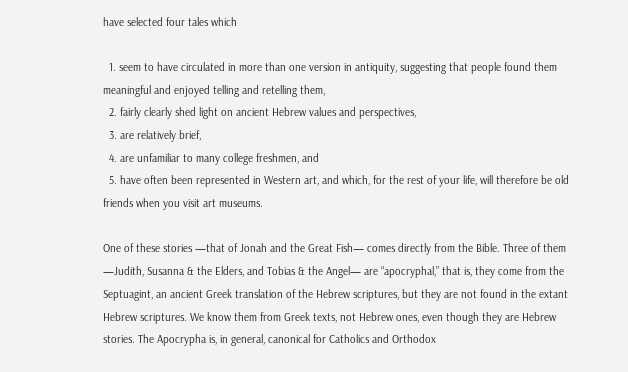have selected four tales which

  1. seem to have circulated in more than one version in antiquity, suggesting that people found them meaningful and enjoyed telling and retelling them,
  2. fairly clearly shed light on ancient Hebrew values and perspectives,
  3. are relatively brief,
  4. are unfamiliar to many college freshmen, and
  5. have often been represented in Western art, and which, for the rest of your life, will therefore be old friends when you visit art museums.

One of these stories —that of Jonah and the Great Fish— comes directly from the Bible. Three of them —Judith, Susanna & the Elders, and Tobias & the Angel— are “apocryphal,” that is, they come from the Septuagint, an ancient Greek translation of the Hebrew scriptures, but they are not found in the extant Hebrew scriptures. We know them from Greek texts, not Hebrew ones, even though they are Hebrew stories. The Apocrypha is, in general, canonical for Catholics and Orthodox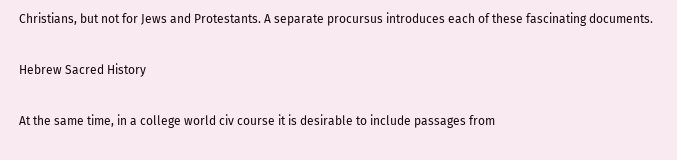Christians, but not for Jews and Protestants. A separate procursus introduces each of these fascinating documents.

Hebrew Sacred History

At the same time, in a college world civ course it is desirable to include passages from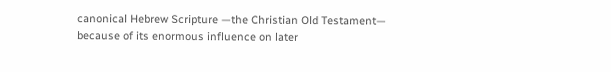canonical Hebrew Scripture —the Christian Old Testament— because of its enormous influence on later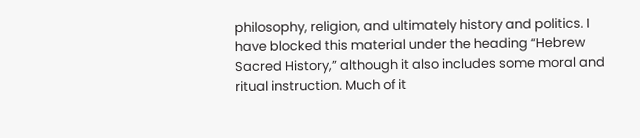philosophy, religion, and ultimately history and politics. I have blocked this material under the heading “Hebrew Sacred History,” although it also includes some moral and ritual instruction. Much of it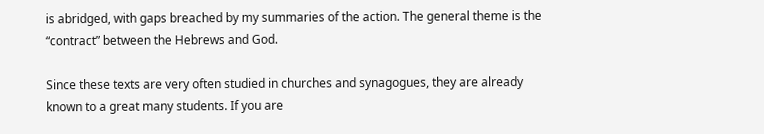is abridged, with gaps breached by my summaries of the action. The general theme is the “contract” between the Hebrews and God.

Since these texts are very often studied in churches and synagogues, they are already known to a great many students. If you are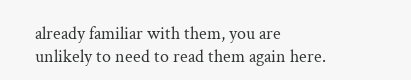already familiar with them, you are unlikely to need to read them again here.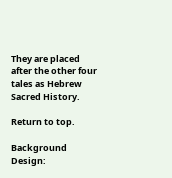They are placed after the other four tales as Hebrew Sacred History.

Return to top.

Background Design: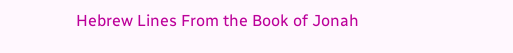Hebrew Lines From the Book of Jonah